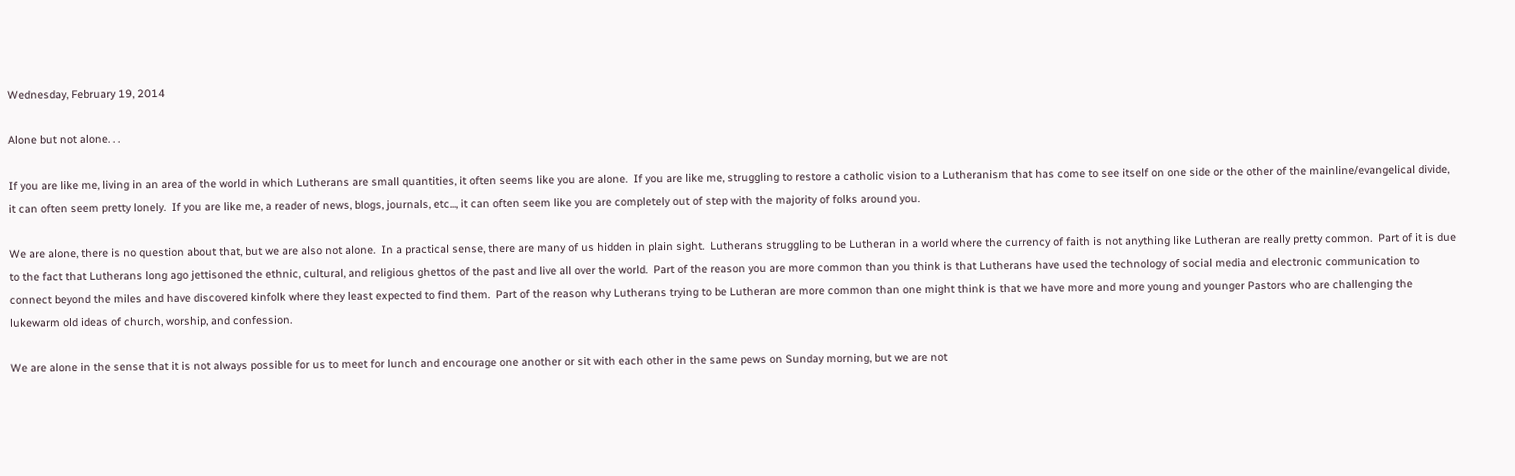Wednesday, February 19, 2014

Alone but not alone. . .

If you are like me, living in an area of the world in which Lutherans are small quantities, it often seems like you are alone.  If you are like me, struggling to restore a catholic vision to a Lutheranism that has come to see itself on one side or the other of the mainline/evangelical divide, it can often seem pretty lonely.  If you are like me, a reader of news, blogs, journals, etc..., it can often seem like you are completely out of step with the majority of folks around you.

We are alone, there is no question about that, but we are also not alone.  In a practical sense, there are many of us hidden in plain sight.  Lutherans struggling to be Lutheran in a world where the currency of faith is not anything like Lutheran are really pretty common.  Part of it is due to the fact that Lutherans long ago jettisoned the ethnic, cultural, and religious ghettos of the past and live all over the world.  Part of the reason you are more common than you think is that Lutherans have used the technology of social media and electronic communication to connect beyond the miles and have discovered kinfolk where they least expected to find them.  Part of the reason why Lutherans trying to be Lutheran are more common than one might think is that we have more and more young and younger Pastors who are challenging the lukewarm old ideas of church, worship, and confession.

We are alone in the sense that it is not always possible for us to meet for lunch and encourage one another or sit with each other in the same pews on Sunday morning, but we are not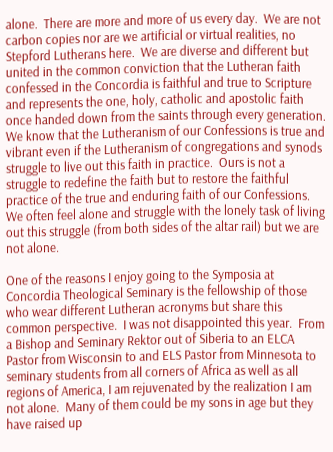alone.  There are more and more of us every day.  We are not carbon copies nor are we artificial or virtual realities, no Stepford Lutherans here.  We are diverse and different but united in the common conviction that the Lutheran faith confessed in the Concordia is faithful and true to Scripture and represents the one, holy, catholic and apostolic faith once handed down from the saints through every generation.  We know that the Lutheranism of our Confessions is true and vibrant even if the Lutheranism of congregations and synods struggle to live out this faith in practice.  Ours is not a struggle to redefine the faith but to restore the faithful practice of the true and enduring faith of our Confessions.  We often feel alone and struggle with the lonely task of living out this struggle (from both sides of the altar rail) but we are not alone.

One of the reasons I enjoy going to the Symposia at Concordia Theological Seminary is the fellowship of those who wear different Lutheran acronyms but share this common perspective.  I was not disappointed this year.  From a Bishop and Seminary Rektor out of Siberia to an ELCA Pastor from Wisconsin to and ELS Pastor from Minnesota to seminary students from all corners of Africa as well as all regions of America, I am rejuvenated by the realization I am not alone.  Many of them could be my sons in age but they have raised up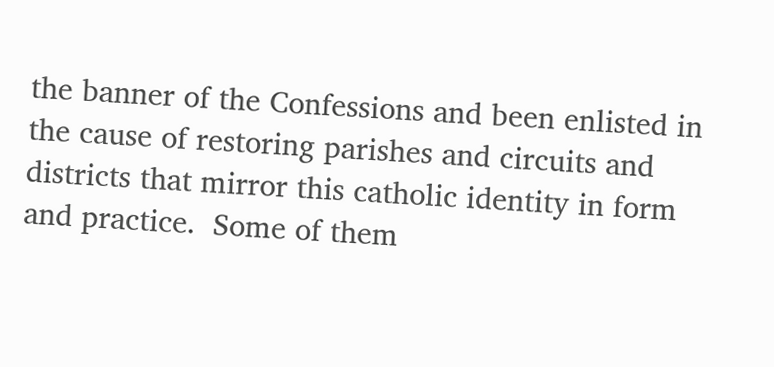the banner of the Confessions and been enlisted in the cause of restoring parishes and circuits and districts that mirror this catholic identity in form and practice.  Some of them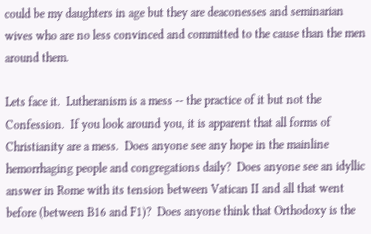could be my daughters in age but they are deaconesses and seminarian wives who are no less convinced and committed to the cause than the men around them.

Lets face it.  Lutheranism is a mess -- the practice of it but not the Confession.  If you look around you, it is apparent that all forms of Christianity are a mess.  Does anyone see any hope in the mainline hemorrhaging people and congregations daily?  Does anyone see an idyllic answer in Rome with its tension between Vatican II and all that went before (between B16 and F1)?  Does anyone think that Orthodoxy is the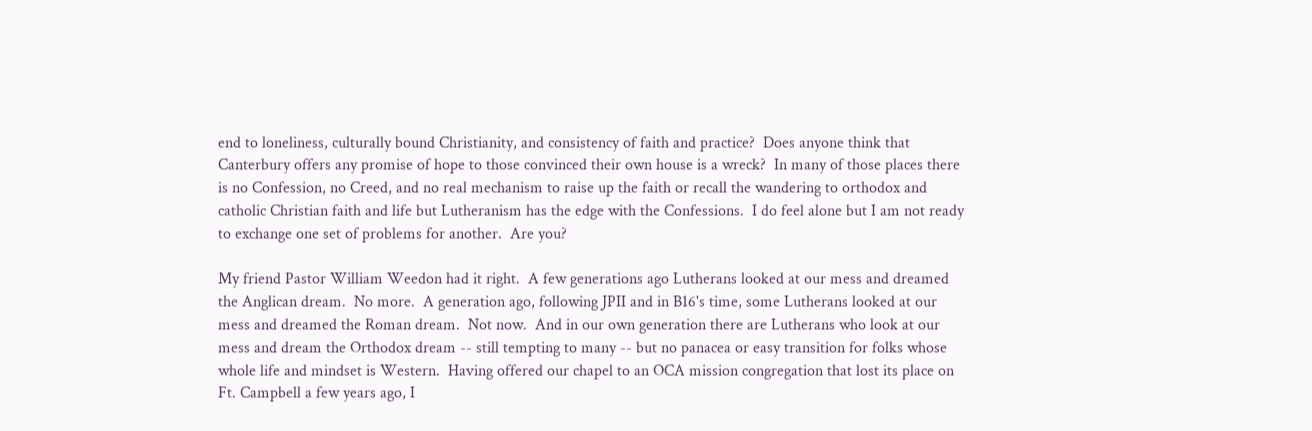end to loneliness, culturally bound Christianity, and consistency of faith and practice?  Does anyone think that Canterbury offers any promise of hope to those convinced their own house is a wreck?  In many of those places there is no Confession, no Creed, and no real mechanism to raise up the faith or recall the wandering to orthodox and catholic Christian faith and life but Lutheranism has the edge with the Confessions.  I do feel alone but I am not ready to exchange one set of problems for another.  Are you?

My friend Pastor William Weedon had it right.  A few generations ago Lutherans looked at our mess and dreamed the Anglican dream.  No more.  A generation ago, following JPII and in B16's time, some Lutherans looked at our mess and dreamed the Roman dream.  Not now.  And in our own generation there are Lutherans who look at our mess and dream the Orthodox dream -- still tempting to many -- but no panacea or easy transition for folks whose whole life and mindset is Western.  Having offered our chapel to an OCA mission congregation that lost its place on Ft. Campbell a few years ago, I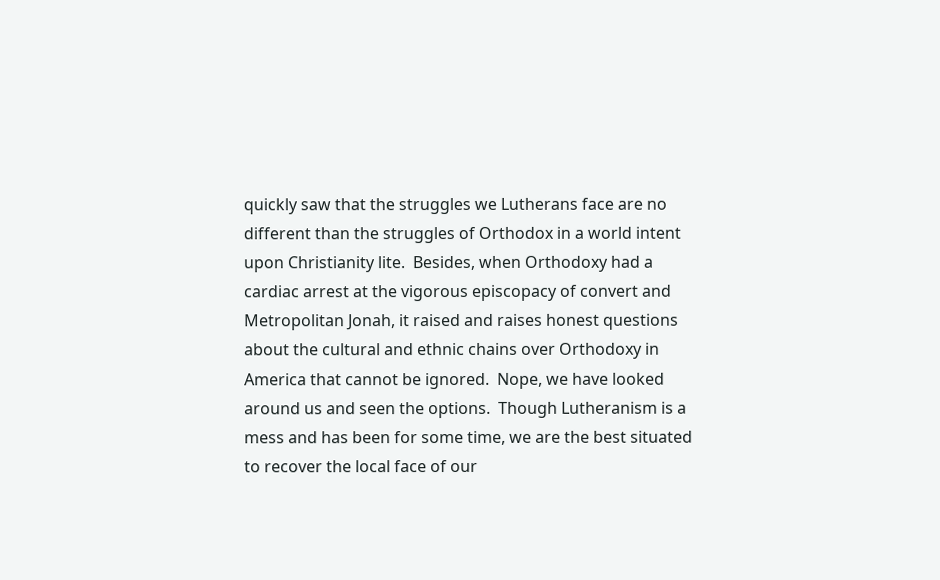quickly saw that the struggles we Lutherans face are no different than the struggles of Orthodox in a world intent upon Christianity lite.  Besides, when Orthodoxy had a cardiac arrest at the vigorous episcopacy of convert and Metropolitan Jonah, it raised and raises honest questions about the cultural and ethnic chains over Orthodoxy in America that cannot be ignored.  Nope, we have looked around us and seen the options.  Though Lutheranism is a mess and has been for some time, we are the best situated to recover the local face of our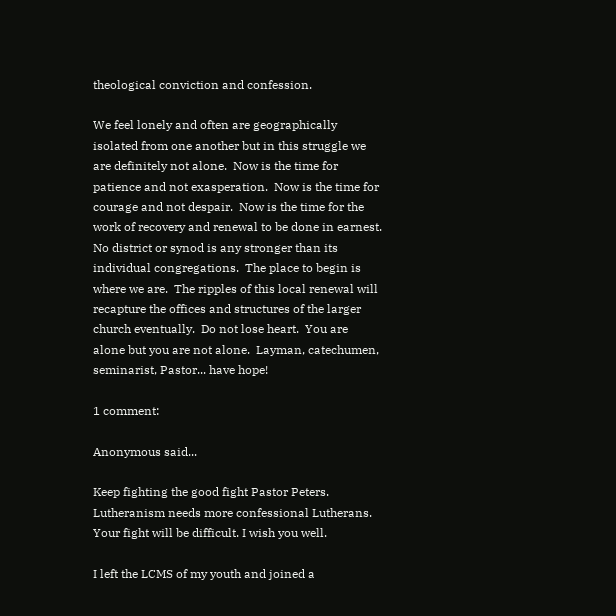theological conviction and confession.

We feel lonely and often are geographically isolated from one another but in this struggle we are definitely not alone.  Now is the time for patience and not exasperation.  Now is the time for courage and not despair.  Now is the time for the work of recovery and renewal to be done in earnest.  No district or synod is any stronger than its individual congregations.  The place to begin is where we are.  The ripples of this local renewal will recapture the offices and structures of the larger church eventually.  Do not lose heart.  You are alone but you are not alone.  Layman, catechumen, seminarist, Pastor... have hope!

1 comment:

Anonymous said...

Keep fighting the good fight Pastor Peters. Lutheranism needs more confessional Lutherans. Your fight will be difficult. I wish you well.

I left the LCMS of my youth and joined a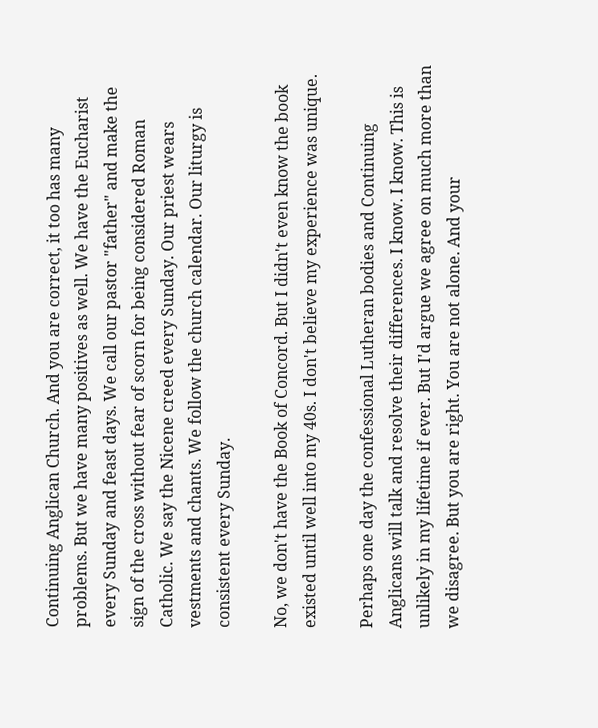Continuing Anglican Church. And you are correct, it too has many problems. But we have many positives as well. We have the Eucharist every Sunday and feast days. We call our pastor "father" and make the sign of the cross without fear of scorn for being considered Roman Catholic. We say the Nicene creed every Sunday. Our priest wears vestments and chants. We follow the church calendar. Our liturgy is consistent every Sunday.

No, we don't have the Book of Concord. But I didn't even know the book existed until well into my 40s. I don't believe my experience was unique.

Perhaps one day the confessional Lutheran bodies and Continuing Anglicans will talk and resolve their differences. I know. I know. This is unlikely in my lifetime if ever. But I'd argue we agree on much more than we disagree. But you are right. You are not alone. And your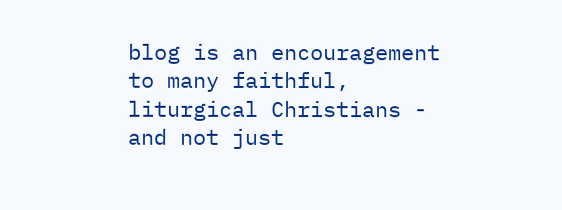blog is an encouragement to many faithful, liturgical Christians - and not just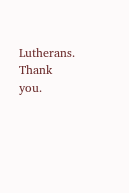Lutherans. Thank you.